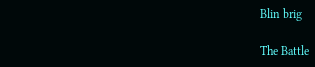Blin brig

The Battle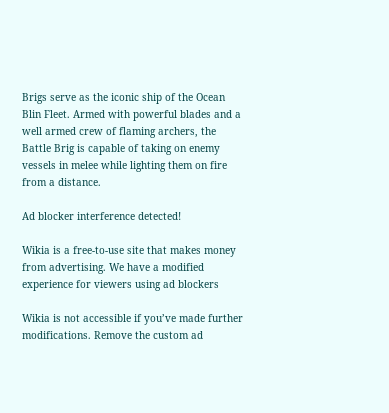Brigs serve as the iconic ship of the Ocean Blin Fleet. Armed with powerful blades and a well armed crew of flaming archers, the Battle Brig is capable of taking on enemy vessels in melee while lighting them on fire from a distance.

Ad blocker interference detected!

Wikia is a free-to-use site that makes money from advertising. We have a modified experience for viewers using ad blockers

Wikia is not accessible if you’ve made further modifications. Remove the custom ad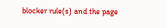blocker rule(s) and the page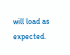will load as expected.